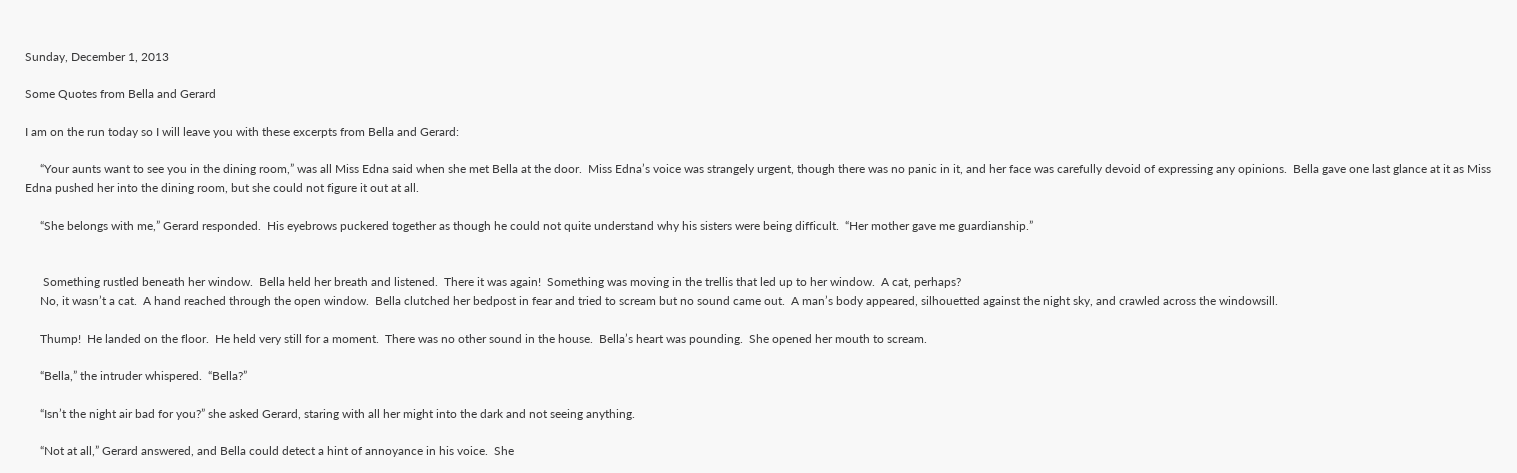Sunday, December 1, 2013

Some Quotes from Bella and Gerard

I am on the run today so I will leave you with these excerpts from Bella and Gerard:

     “Your aunts want to see you in the dining room,” was all Miss Edna said when she met Bella at the door.  Miss Edna’s voice was strangely urgent, though there was no panic in it, and her face was carefully devoid of expressing any opinions.  Bella gave one last glance at it as Miss Edna pushed her into the dining room, but she could not figure it out at all.

     “She belongs with me,” Gerard responded.  His eyebrows puckered together as though he could not quite understand why his sisters were being difficult.  “Her mother gave me guardianship.”


      Something rustled beneath her window.  Bella held her breath and listened.  There it was again!  Something was moving in the trellis that led up to her window.  A cat, perhaps?
     No, it wasn’t a cat.  A hand reached through the open window.  Bella clutched her bedpost in fear and tried to scream but no sound came out.  A man’s body appeared, silhouetted against the night sky, and crawled across the windowsill.

     Thump!  He landed on the floor.  He held very still for a moment.  There was no other sound in the house.  Bella’s heart was pounding.  She opened her mouth to scream.

     “Bella,” the intruder whispered.  “Bella?”

     “Isn’t the night air bad for you?” she asked Gerard, staring with all her might into the dark and not seeing anything.

     “Not at all,” Gerard answered, and Bella could detect a hint of annoyance in his voice.  She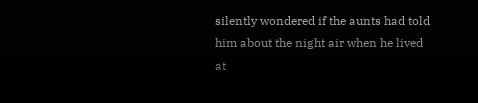silently wondered if the aunts had told him about the night air when he lived at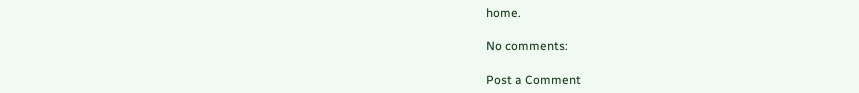home.

No comments:

Post a Comment